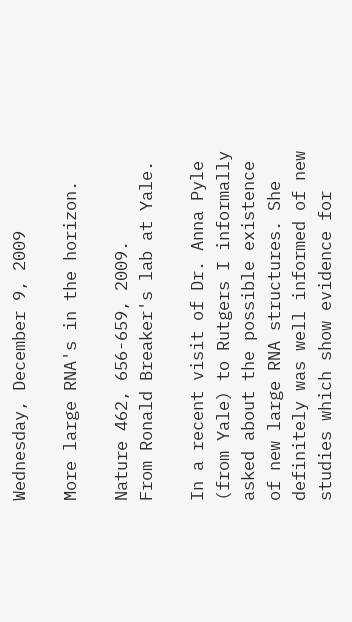Wednesday, December 9, 2009

More large RNA's in the horizon.

Nature 462, 656-659, 2009.
From Ronald Breaker's lab at Yale.

In a recent visit of Dr. Anna Pyle (from Yale) to Rutgers I informally asked about the possible existence of new large RNA structures. She definitely was well informed of new studies which show evidence for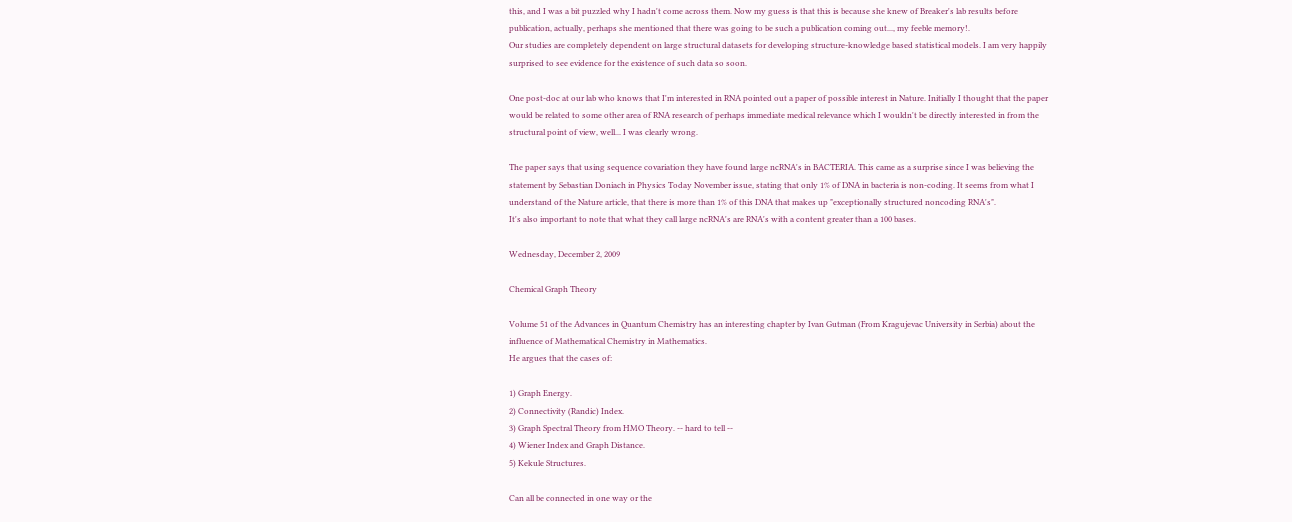this, and I was a bit puzzled why I hadn't come across them. Now my guess is that this is because she knew of Breaker's lab results before publication, actually, perhaps she mentioned that there was going to be such a publication coming out..., my feeble memory!.
Our studies are completely dependent on large structural datasets for developing structure-knowledge based statistical models. I am very happily surprised to see evidence for the existence of such data so soon.

One post-doc at our lab who knows that I'm interested in RNA pointed out a paper of possible interest in Nature. Initially I thought that the paper would be related to some other area of RNA research of perhaps immediate medical relevance which I wouldn't be directly interested in from the structural point of view, well... I was clearly wrong.

The paper says that using sequence covariation they have found large ncRNA's in BACTERIA. This came as a surprise since I was believing the statement by Sebastian Doniach in Physics Today November issue, stating that only 1% of DNA in bacteria is non-coding. It seems from what I understand of the Nature article, that there is more than 1% of this DNA that makes up "exceptionally structured noncoding RNA's".
It's also important to note that what they call large ncRNA's are RNA's with a content greater than a 100 bases.

Wednesday, December 2, 2009

Chemical Graph Theory

Volume 51 of the Advances in Quantum Chemistry has an interesting chapter by Ivan Gutman (From Kragujevac University in Serbia) about the influence of Mathematical Chemistry in Mathematics.
He argues that the cases of:

1) Graph Energy.
2) Connectivity (Randic) Index.
3) Graph Spectral Theory from HMO Theory. -- hard to tell --
4) Wiener Index and Graph Distance.
5) Kekule Structures.

Can all be connected in one way or the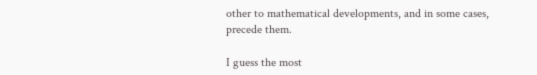other to mathematical developments, and in some cases, precede them.

I guess the most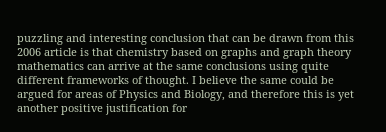puzzling and interesting conclusion that can be drawn from this 2006 article is that chemistry based on graphs and graph theory mathematics can arrive at the same conclusions using quite different frameworks of thought. I believe the same could be argued for areas of Physics and Biology, and therefore this is yet another positive justification for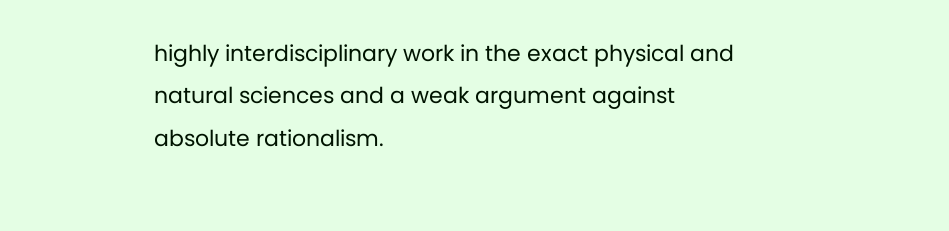highly interdisciplinary work in the exact physical and natural sciences and a weak argument against absolute rationalism.